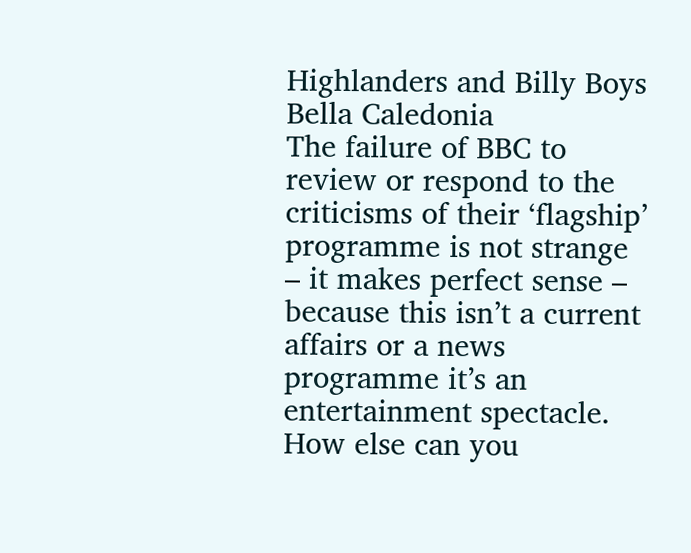Highlanders and Billy Boys
Bella Caledonia
The failure of BBC to review or respond to the criticisms of their ‘flagship’ programme is not strange – it makes perfect sense – because this isn’t a current affairs or a news programme it’s an entertainment spectacle. How else can you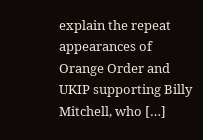explain the repeat appearances of Orange Order and UKIP supporting Billy Mitchell, who […]